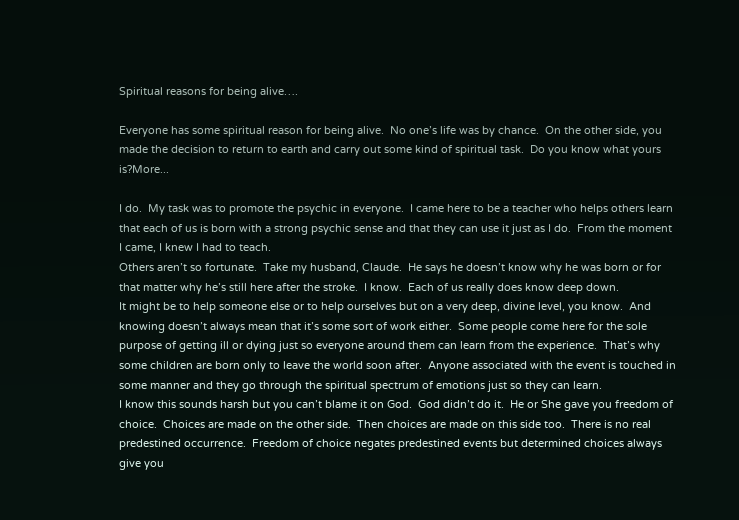Spiritual reasons for being alive….

Everyone has some spiritual reason for being alive.  No one’s life was by chance.  On the other side, you made the decision to return to earth and carry out some kind of spiritual task.  Do you know what yours is?More...

I do.  My task was to promote the psychic in everyone.  I came here to be a teacher who helps others learn that each of us is born with a strong psychic sense and that they can use it just as I do.  From the moment I came, I knew I had to teach.
Others aren’t so fortunate.  Take my husband, Claude.  He says he doesn’t know why he was born or for that matter why he’s still here after the stroke.  I know.  Each of us really does know deep down.
It might be to help someone else or to help ourselves but on a very deep, divine level, you know.  And knowing doesn’t always mean that it’s some sort of work either.  Some people come here for the sole purpose of getting ill or dying just so everyone around them can learn from the experience.  That’s why some children are born only to leave the world soon after.  Anyone associated with the event is touched in some manner and they go through the spiritual spectrum of emotions just so they can learn.
I know this sounds harsh but you can’t blame it on God.  God didn’t do it.  He or She gave you freedom of choice.  Choices are made on the other side.  Then choices are made on this side too.  There is no real predestined occurrence.  Freedom of choice negates predestined events but determined choices always give you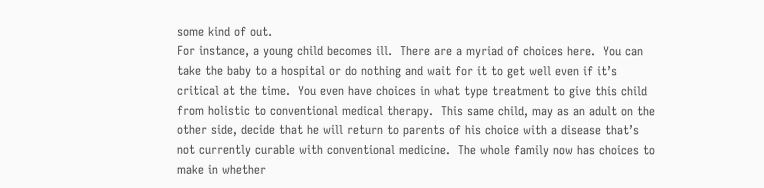some kind of out.
For instance, a young child becomes ill.  There are a myriad of choices here.  You can take the baby to a hospital or do nothing and wait for it to get well even if it’s critical at the time.  You even have choices in what type treatment to give this child from holistic to conventional medical therapy.  This same child, may as an adult on the other side, decide that he will return to parents of his choice with a disease that’s not currently curable with conventional medicine.  The whole family now has choices to make in whether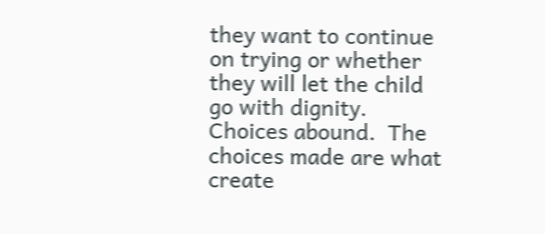they want to continue on trying or whether they will let the child go with dignity.  Choices abound.  The choices made are what create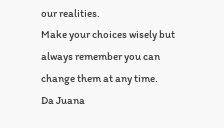our realities.
Make your choices wisely but always remember you can change them at any time.
Da Juana